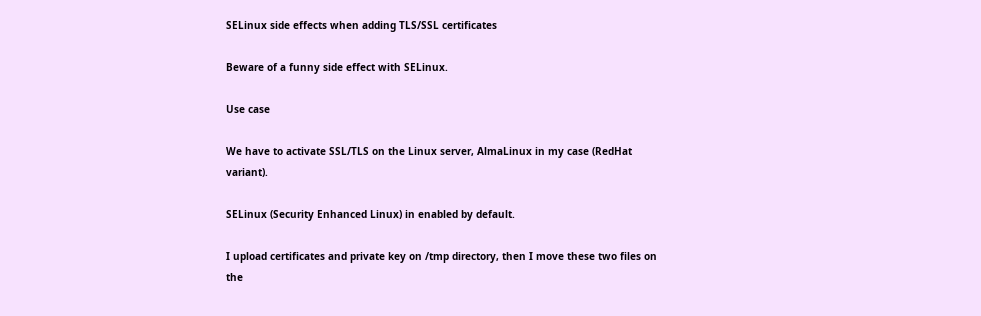SELinux side effects when adding TLS/SSL certificates

Beware of a funny side effect with SELinux.

Use case

We have to activate SSL/TLS on the Linux server, AlmaLinux in my case (RedHat variant).

SELinux (Security Enhanced Linux) in enabled by default.

I upload certificates and private key on /tmp directory, then I move these two files on the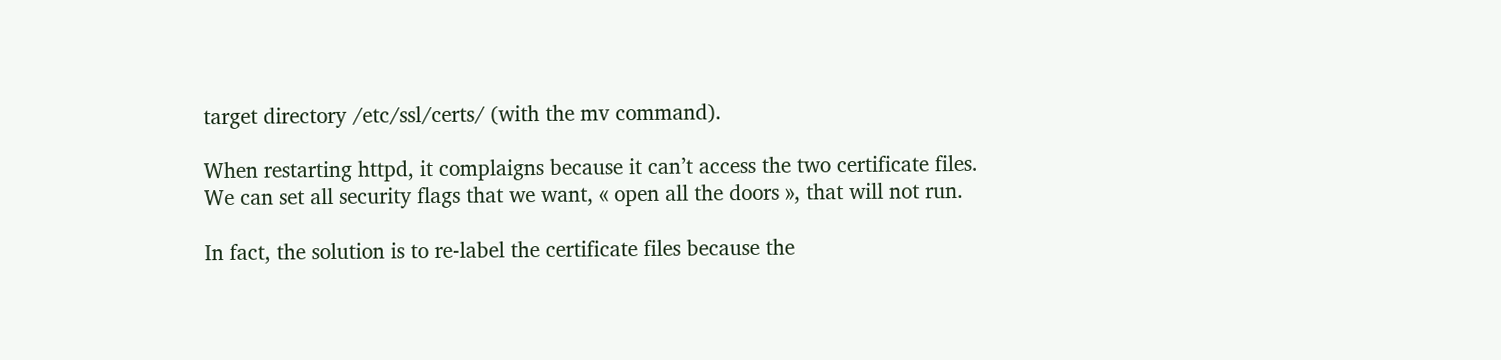target directory /etc/ssl/certs/ (with the mv command).

When restarting httpd, it complaigns because it can’t access the two certificate files.
We can set all security flags that we want, « open all the doors », that will not run.

In fact, the solution is to re-label the certificate files because the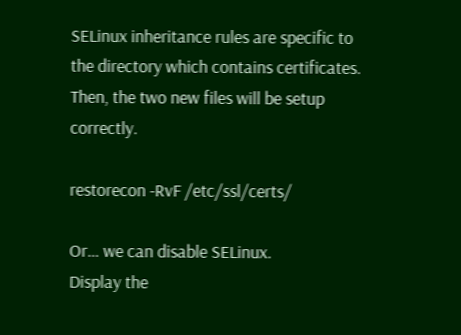SELinux inheritance rules are specific to the directory which contains certificates. Then, the two new files will be setup correctly.

restorecon -RvF /etc/ssl/certs/

Or… we can disable SELinux.
Display the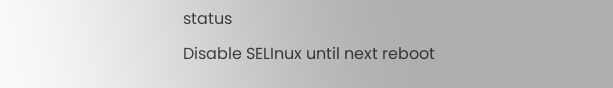status

Disable SELInux until next reboot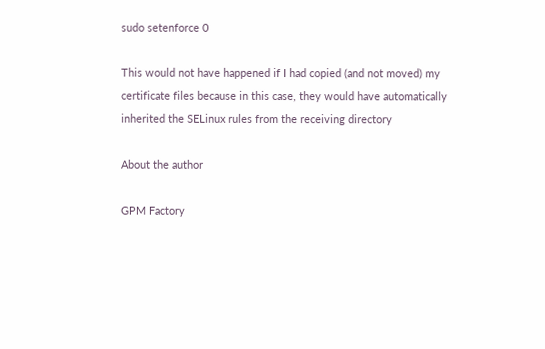sudo setenforce 0

This would not have happened if I had copied (and not moved) my certificate files because in this case, they would have automatically inherited the SELinux rules from the receiving directory

About the author

GPM Factory